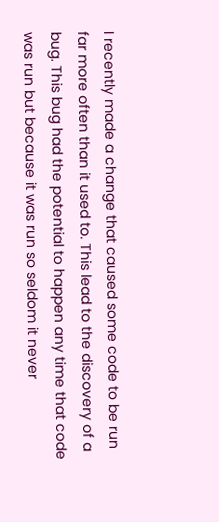I recently made a change that caused some code to be run far more often than it used to. This lead to the discovery of a bug. This bug had the potential to happen any time that code was run but because it was run so seldom it never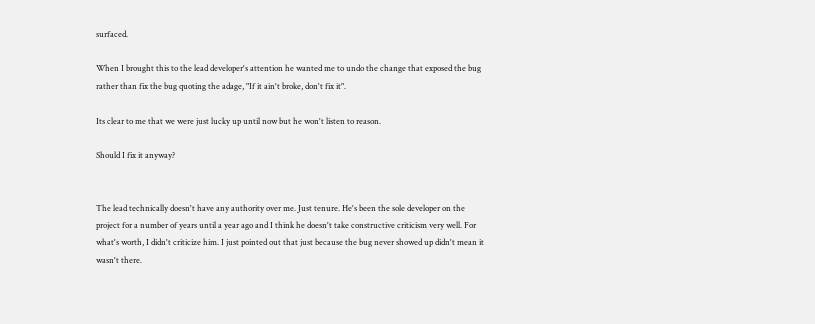surfaced.

When I brought this to the lead developer's attention he wanted me to undo the change that exposed the bug rather than fix the bug quoting the adage, "If it ain't broke, don't fix it".

Its clear to me that we were just lucky up until now but he won't listen to reason.

Should I fix it anyway?


The lead technically doesn't have any authority over me. Just tenure. He's been the sole developer on the project for a number of years until a year ago and I think he doesn't take constructive criticism very well. For what's worth, I didn't criticize him. I just pointed out that just because the bug never showed up didn't mean it wasn't there.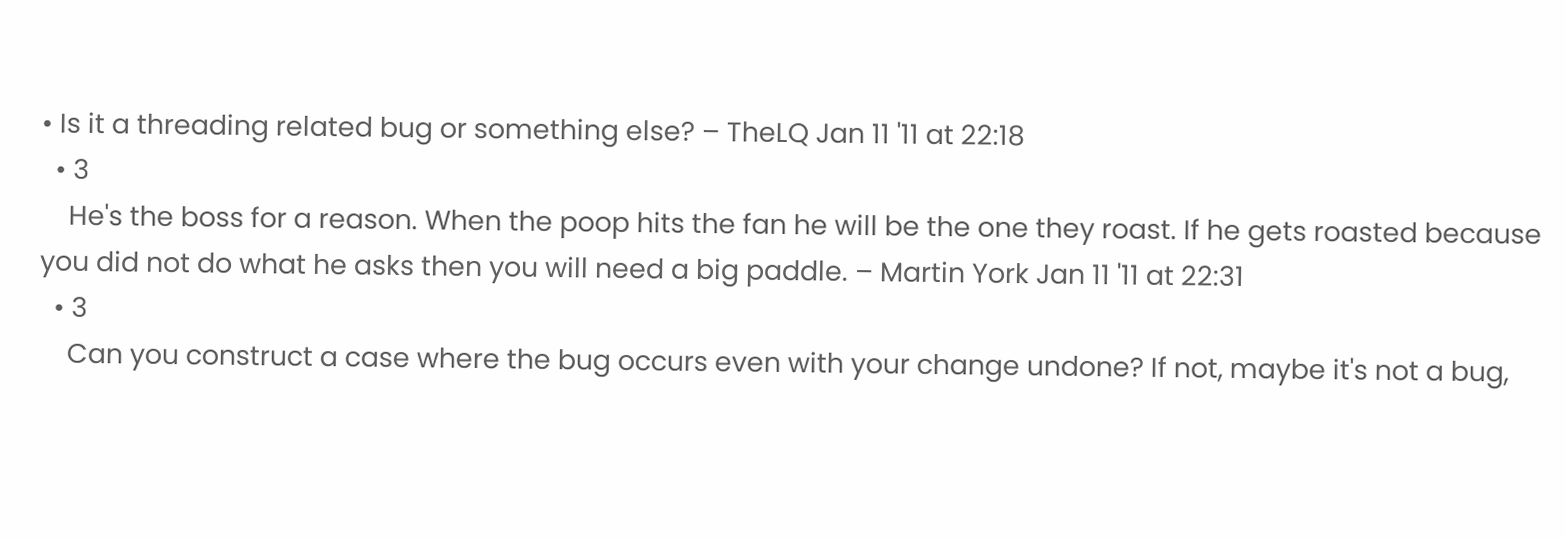• Is it a threading related bug or something else? – TheLQ Jan 11 '11 at 22:18
  • 3
    He's the boss for a reason. When the poop hits the fan he will be the one they roast. If he gets roasted because you did not do what he asks then you will need a big paddle. – Martin York Jan 11 '11 at 22:31
  • 3
    Can you construct a case where the bug occurs even with your change undone? If not, maybe it's not a bug,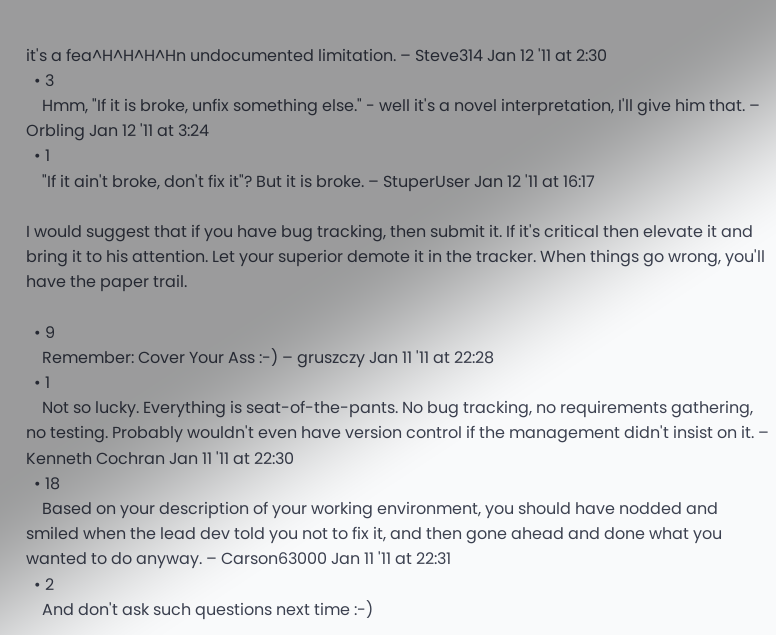it's a fea^H^H^H^Hn undocumented limitation. – Steve314 Jan 12 '11 at 2:30
  • 3
    Hmm, "If it is broke, unfix something else." - well it's a novel interpretation, I'll give him that. – Orbling Jan 12 '11 at 3:24
  • 1
    "If it ain't broke, don't fix it"? But it is broke. – StuperUser Jan 12 '11 at 16:17

I would suggest that if you have bug tracking, then submit it. If it's critical then elevate it and bring it to his attention. Let your superior demote it in the tracker. When things go wrong, you'll have the paper trail.

  • 9
    Remember: Cover Your Ass :-) – gruszczy Jan 11 '11 at 22:28
  • 1
    Not so lucky. Everything is seat-of-the-pants. No bug tracking, no requirements gathering, no testing. Probably wouldn't even have version control if the management didn't insist on it. – Kenneth Cochran Jan 11 '11 at 22:30
  • 18
    Based on your description of your working environment, you should have nodded and smiled when the lead dev told you not to fix it, and then gone ahead and done what you wanted to do anyway. – Carson63000 Jan 11 '11 at 22:31
  • 2
    And don't ask such questions next time :-)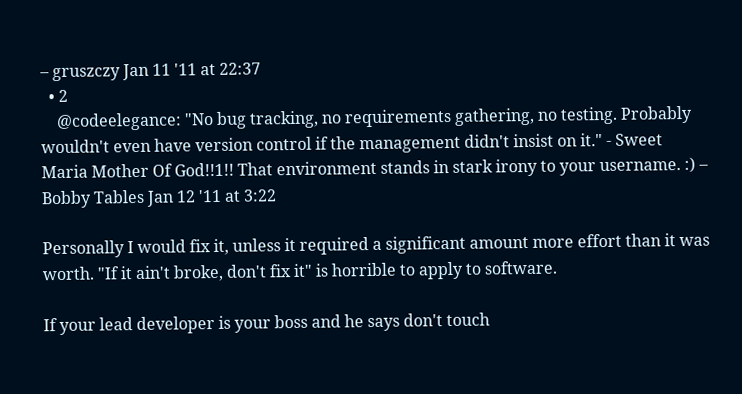– gruszczy Jan 11 '11 at 22:37
  • 2
    @codeelegance: "No bug tracking, no requirements gathering, no testing. Probably wouldn't even have version control if the management didn't insist on it." - Sweet Maria Mother Of God!!1!! That environment stands in stark irony to your username. :) – Bobby Tables Jan 12 '11 at 3:22

Personally I would fix it, unless it required a significant amount more effort than it was worth. "If it ain't broke, don't fix it" is horrible to apply to software.

If your lead developer is your boss and he says don't touch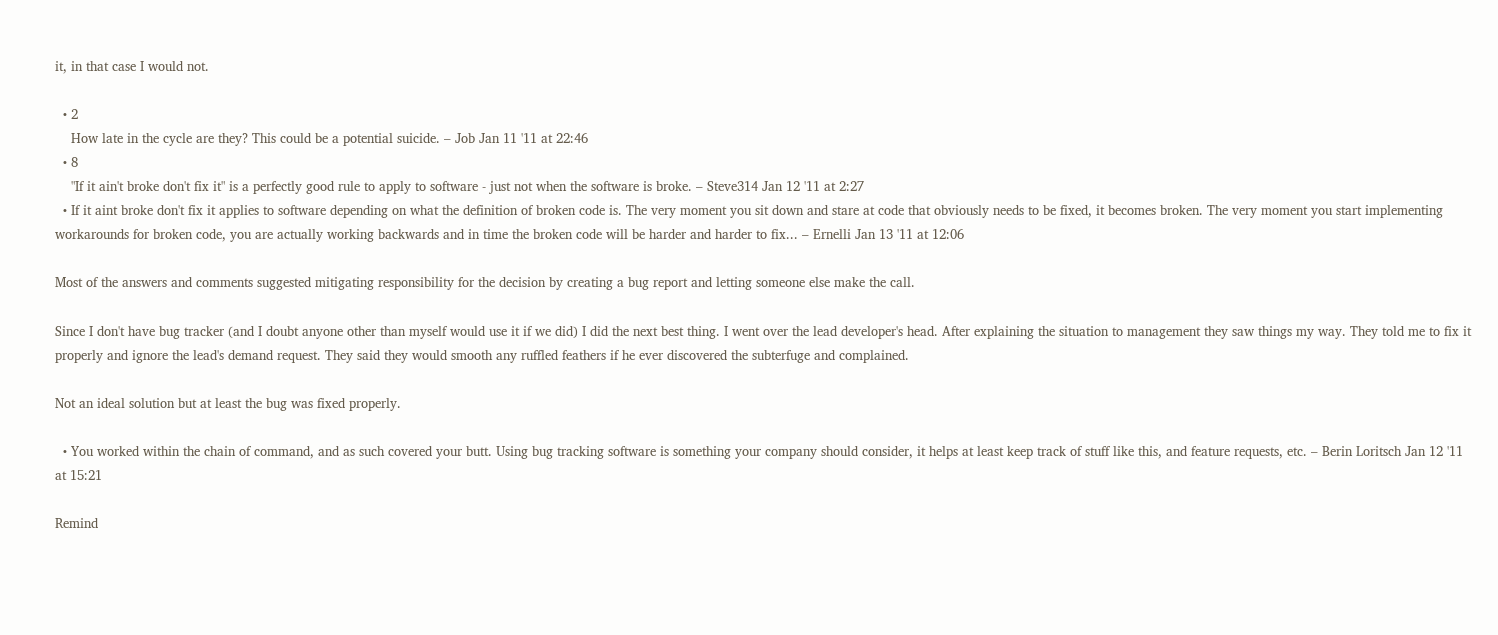it, in that case I would not.

  • 2
    How late in the cycle are they? This could be a potential suicide. – Job Jan 11 '11 at 22:46
  • 8
    "If it ain't broke don't fix it" is a perfectly good rule to apply to software - just not when the software is broke. – Steve314 Jan 12 '11 at 2:27
  • If it aint broke don't fix it applies to software depending on what the definition of broken code is. The very moment you sit down and stare at code that obviously needs to be fixed, it becomes broken. The very moment you start implementing workarounds for broken code, you are actually working backwards and in time the broken code will be harder and harder to fix... – Ernelli Jan 13 '11 at 12:06

Most of the answers and comments suggested mitigating responsibility for the decision by creating a bug report and letting someone else make the call.

Since I don't have bug tracker (and I doubt anyone other than myself would use it if we did) I did the next best thing. I went over the lead developer's head. After explaining the situation to management they saw things my way. They told me to fix it properly and ignore the lead's demand request. They said they would smooth any ruffled feathers if he ever discovered the subterfuge and complained.

Not an ideal solution but at least the bug was fixed properly.

  • You worked within the chain of command, and as such covered your butt. Using bug tracking software is something your company should consider, it helps at least keep track of stuff like this, and feature requests, etc. – Berin Loritsch Jan 12 '11 at 15:21

Remind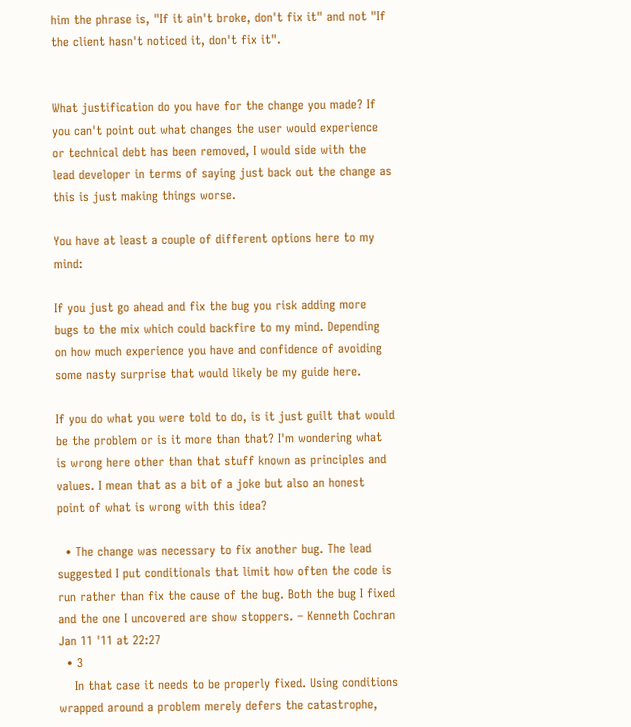him the phrase is, "If it ain't broke, don't fix it" and not "If the client hasn't noticed it, don't fix it".


What justification do you have for the change you made? If you can't point out what changes the user would experience or technical debt has been removed, I would side with the lead developer in terms of saying just back out the change as this is just making things worse.

You have at least a couple of different options here to my mind:

If you just go ahead and fix the bug you risk adding more bugs to the mix which could backfire to my mind. Depending on how much experience you have and confidence of avoiding some nasty surprise that would likely be my guide here.

If you do what you were told to do, is it just guilt that would be the problem or is it more than that? I'm wondering what is wrong here other than that stuff known as principles and values. I mean that as a bit of a joke but also an honest point of what is wrong with this idea?

  • The change was necessary to fix another bug. The lead suggested I put conditionals that limit how often the code is run rather than fix the cause of the bug. Both the bug I fixed and the one I uncovered are show stoppers. – Kenneth Cochran Jan 11 '11 at 22:27
  • 3
    In that case it needs to be properly fixed. Using conditions wrapped around a problem merely defers the catastrophe,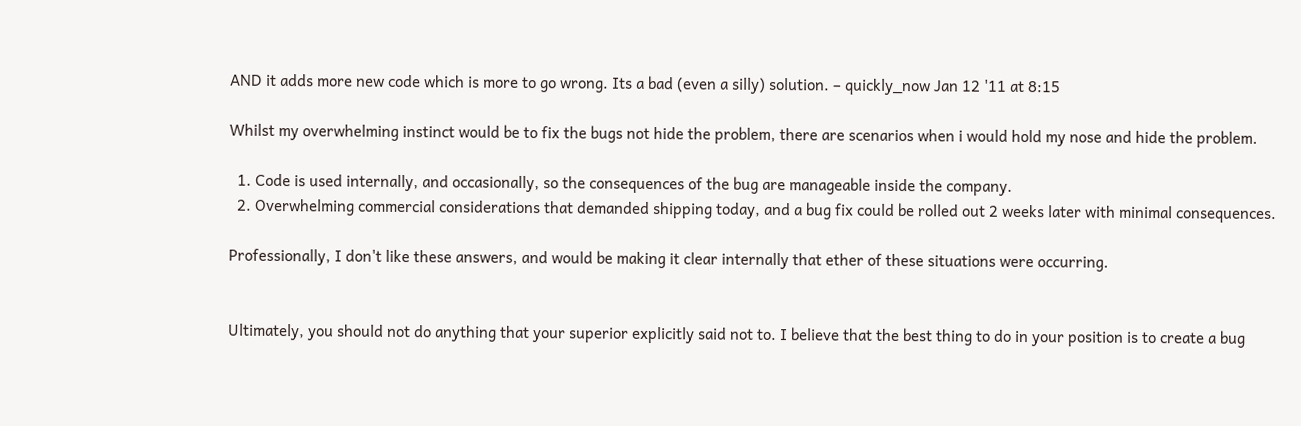AND it adds more new code which is more to go wrong. Its a bad (even a silly) solution. – quickly_now Jan 12 '11 at 8:15

Whilst my overwhelming instinct would be to fix the bugs not hide the problem, there are scenarios when i would hold my nose and hide the problem.

  1. Code is used internally, and occasionally, so the consequences of the bug are manageable inside the company.
  2. Overwhelming commercial considerations that demanded shipping today, and a bug fix could be rolled out 2 weeks later with minimal consequences.

Professionally, I don't like these answers, and would be making it clear internally that ether of these situations were occurring.


Ultimately, you should not do anything that your superior explicitly said not to. I believe that the best thing to do in your position is to create a bug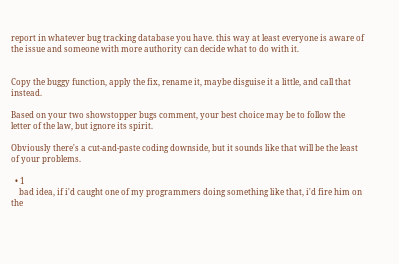report in whatever bug tracking database you have. this way at least everyone is aware of the issue and someone with more authority can decide what to do with it.


Copy the buggy function, apply the fix, rename it, maybe disguise it a little, and call that instead.

Based on your two showstopper bugs comment, your best choice may be to follow the letter of the law, but ignore its spirit.

Obviously there's a cut-and-paste coding downside, but it sounds like that will be the least of your problems.

  • 1
    bad idea, if i'd caught one of my programmers doing something like that, i'd fire him on the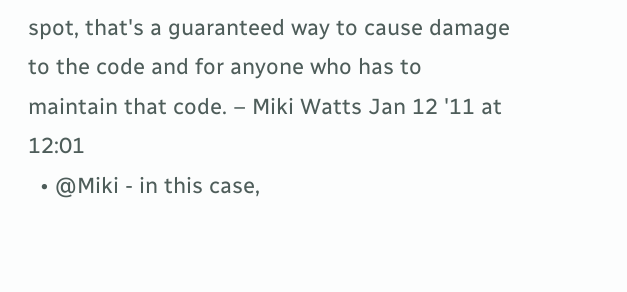spot, that's a guaranteed way to cause damage to the code and for anyone who has to maintain that code. – Miki Watts Jan 12 '11 at 12:01
  • @Miki - in this case,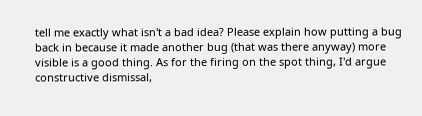tell me exactly what isn't a bad idea? Please explain how putting a bug back in because it made another bug (that was there anyway) more visible is a good thing. As for the firing on the spot thing, I'd argue constructive dismissal,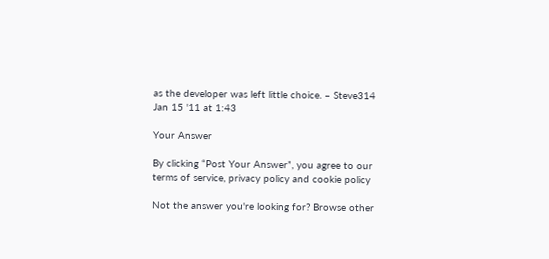as the developer was left little choice. – Steve314 Jan 15 '11 at 1:43

Your Answer

By clicking “Post Your Answer”, you agree to our terms of service, privacy policy and cookie policy

Not the answer you're looking for? Browse other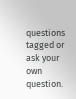questions tagged or ask your own question.